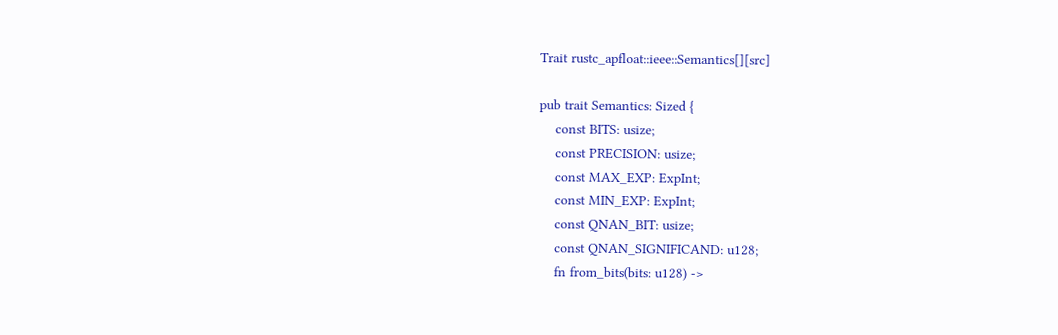Trait rustc_apfloat::ieee::Semantics[][src]

pub trait Semantics: Sized {
    const BITS: usize;
    const PRECISION: usize;
    const MAX_EXP: ExpInt;
    const MIN_EXP: ExpInt;
    const QNAN_BIT: usize;
    const QNAN_SIGNIFICAND: u128;
    fn from_bits(bits: u128) ->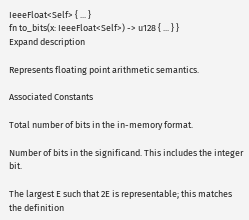IeeeFloat<Self> { ... }
fn to_bits(x: IeeeFloat<Self>) -> u128 { ... } }
Expand description

Represents floating point arithmetic semantics.

Associated Constants

Total number of bits in the in-memory format.

Number of bits in the significand. This includes the integer bit.

The largest E such that 2E is representable; this matches the definition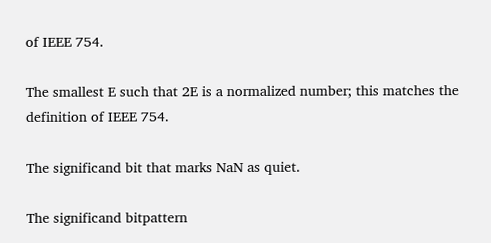of IEEE 754.

The smallest E such that 2E is a normalized number; this matches the definition of IEEE 754.

The significand bit that marks NaN as quiet.

The significand bitpattern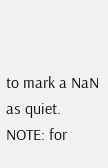to mark a NaN as quiet. NOTE: for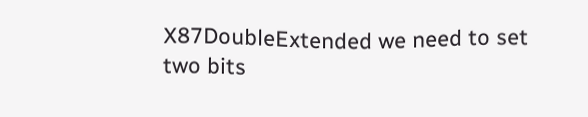X87DoubleExtended we need to set two bits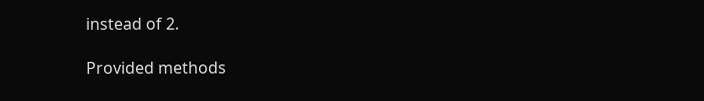instead of 2.

Provided methods